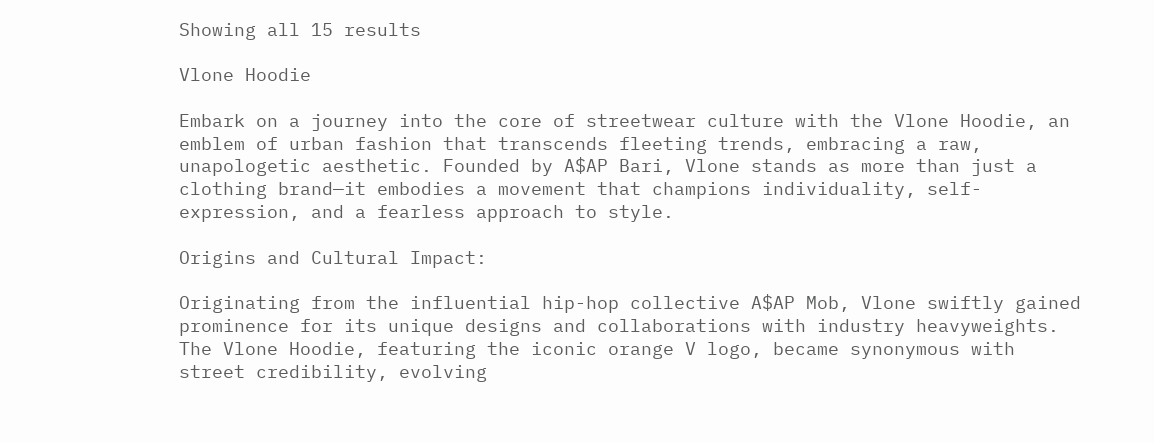Showing all 15 results

Vlone Hoodie

Embark on a journey into the core of streetwear culture with the Vlone Hoodie, an emblem of urban fashion that transcends fleeting trends, embracing a raw, unapologetic aesthetic. Founded by A$AP Bari, Vlone stands as more than just a clothing brand—it embodies a movement that champions individuality, self-expression, and a fearless approach to style.

Origins and Cultural Impact:

Originating from the influential hip-hop collective A$AP Mob, Vlone swiftly gained prominence for its unique designs and collaborations with industry heavyweights. The Vlone Hoodie, featuring the iconic orange V logo, became synonymous with street credibility, evolving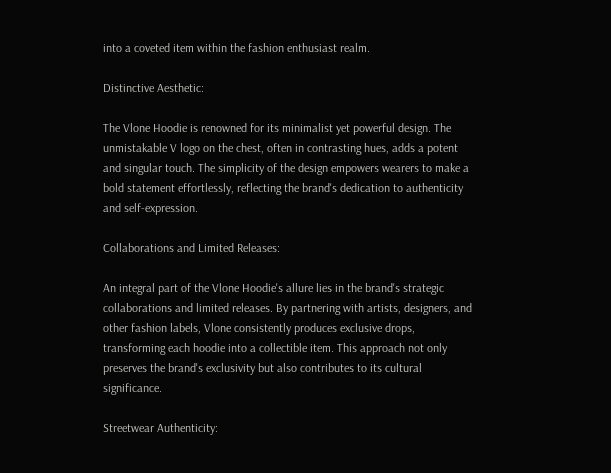into a coveted item within the fashion enthusiast realm.

Distinctive Aesthetic:

The Vlone Hoodie is renowned for its minimalist yet powerful design. The unmistakable V logo on the chest, often in contrasting hues, adds a potent and singular touch. The simplicity of the design empowers wearers to make a bold statement effortlessly, reflecting the brand's dedication to authenticity and self-expression.

Collaborations and Limited Releases:

An integral part of the Vlone Hoodie's allure lies in the brand's strategic collaborations and limited releases. By partnering with artists, designers, and other fashion labels, Vlone consistently produces exclusive drops, transforming each hoodie into a collectible item. This approach not only preserves the brand's exclusivity but also contributes to its cultural significance.

Streetwear Authenticity: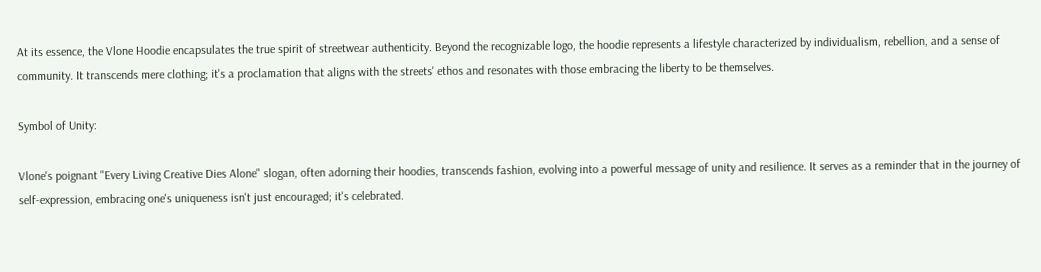At its essence, the Vlone Hoodie encapsulates the true spirit of streetwear authenticity. Beyond the recognizable logo, the hoodie represents a lifestyle characterized by individualism, rebellion, and a sense of community. It transcends mere clothing; it's a proclamation that aligns with the streets' ethos and resonates with those embracing the liberty to be themselves.

Symbol of Unity:

Vlone's poignant "Every Living Creative Dies Alone" slogan, often adorning their hoodies, transcends fashion, evolving into a powerful message of unity and resilience. It serves as a reminder that in the journey of self-expression, embracing one's uniqueness isn't just encouraged; it's celebrated.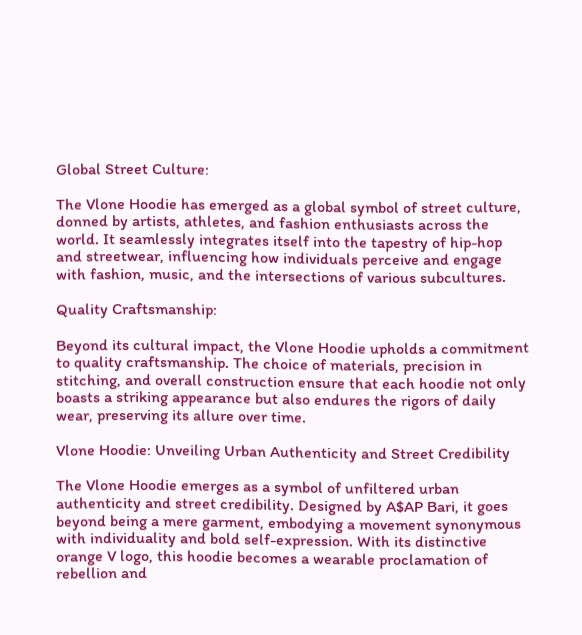Global Street Culture:

The Vlone Hoodie has emerged as a global symbol of street culture, donned by artists, athletes, and fashion enthusiasts across the world. It seamlessly integrates itself into the tapestry of hip-hop and streetwear, influencing how individuals perceive and engage with fashion, music, and the intersections of various subcultures.

Quality Craftsmanship:

Beyond its cultural impact, the Vlone Hoodie upholds a commitment to quality craftsmanship. The choice of materials, precision in stitching, and overall construction ensure that each hoodie not only boasts a striking appearance but also endures the rigors of daily wear, preserving its allure over time.

Vlone Hoodie: Unveiling Urban Authenticity and Street Credibility

The Vlone Hoodie emerges as a symbol of unfiltered urban authenticity and street credibility. Designed by A$AP Bari, it goes beyond being a mere garment, embodying a movement synonymous with individuality and bold self-expression. With its distinctive orange V logo, this hoodie becomes a wearable proclamation of rebellion and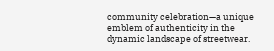community celebration—a unique emblem of authenticity in the dynamic landscape of streetwear.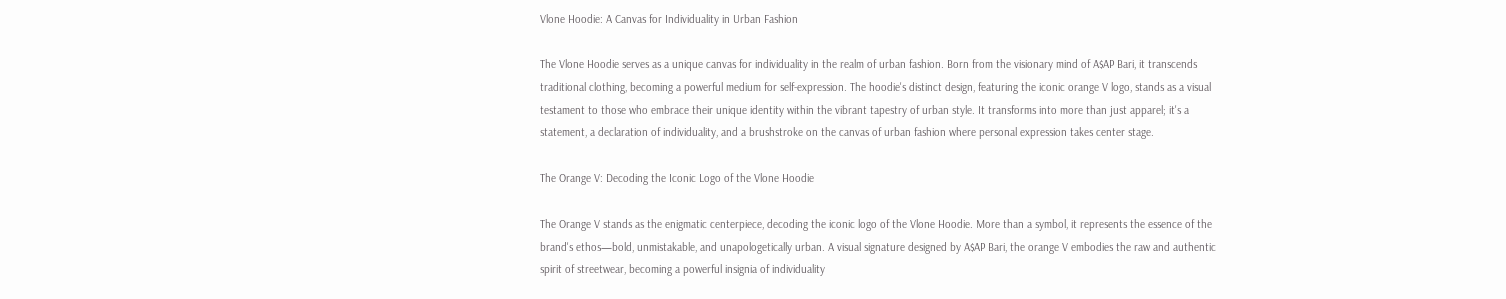Vlone Hoodie: A Canvas for Individuality in Urban Fashion

The Vlone Hoodie serves as a unique canvas for individuality in the realm of urban fashion. Born from the visionary mind of A$AP Bari, it transcends traditional clothing, becoming a powerful medium for self-expression. The hoodie's distinct design, featuring the iconic orange V logo, stands as a visual testament to those who embrace their unique identity within the vibrant tapestry of urban style. It transforms into more than just apparel; it's a statement, a declaration of individuality, and a brushstroke on the canvas of urban fashion where personal expression takes center stage.

The Orange V: Decoding the Iconic Logo of the Vlone Hoodie

The Orange V stands as the enigmatic centerpiece, decoding the iconic logo of the Vlone Hoodie. More than a symbol, it represents the essence of the brand's ethos—bold, unmistakable, and unapologetically urban. A visual signature designed by A$AP Bari, the orange V embodies the raw and authentic spirit of streetwear, becoming a powerful insignia of individuality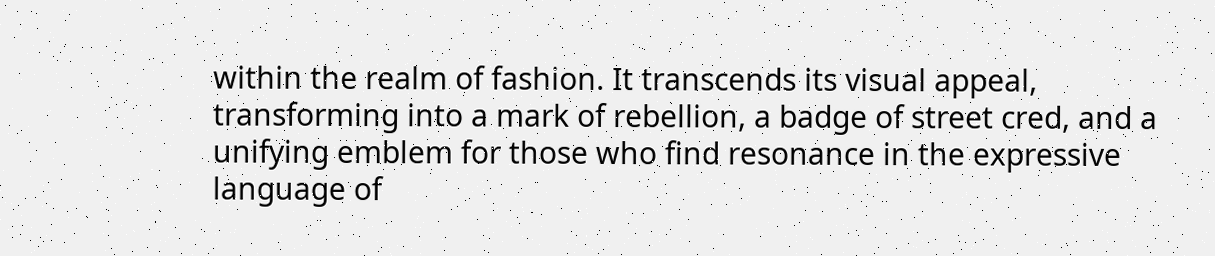within the realm of fashion. It transcends its visual appeal, transforming into a mark of rebellion, a badge of street cred, and a unifying emblem for those who find resonance in the expressive language of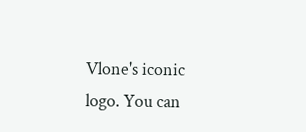Vlone's iconic logo. You can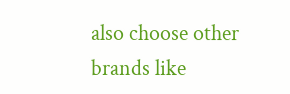also choose other brands like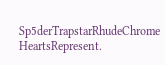Sp5derTrapstarRhudeChrome HeartsRepresent.